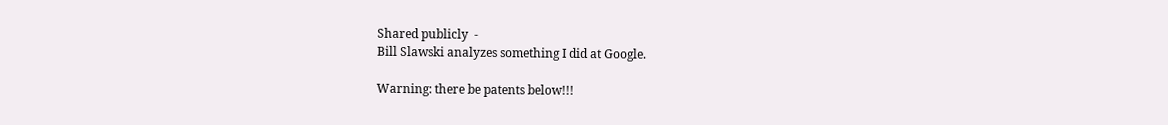Shared publicly  -
Bill Slawski analyzes something I did at Google.

Warning: there be patents below!!!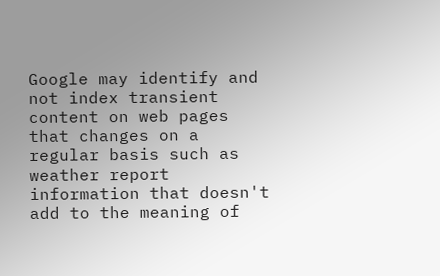Google may identify and not index transient content on web pages that changes on a regular basis such as weather report information that doesn't add to the meaning of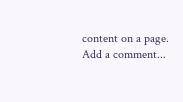content on a page.
Add a comment...